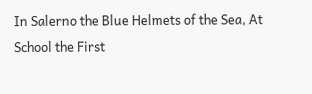In Salerno the Blue Helmets of the Sea, At School the First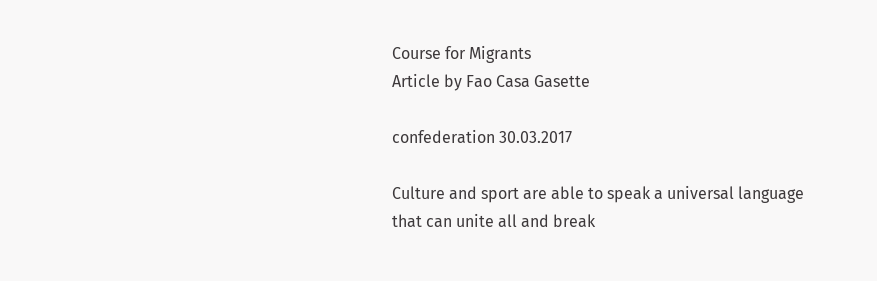Course for Migrants
Article by Fao Casa Gasette

confederation 30.03.2017

Culture and sport are able to speak a universal language that can unite all and break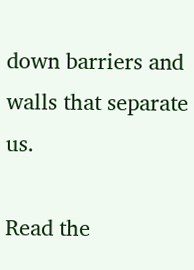down barriers and walls that separate us.

Read the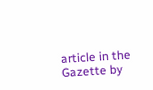article in the Gazette by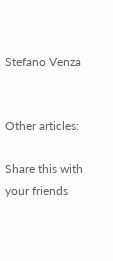Stefano Venza


Other articles:

Share this with your friends